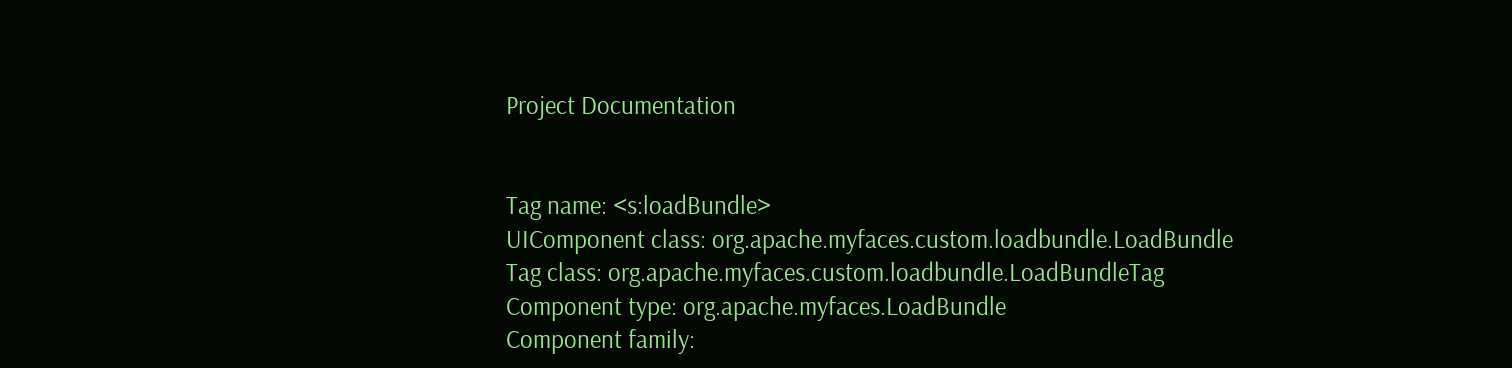Project Documentation


Tag name: <s:loadBundle>
UIComponent class: org.apache.myfaces.custom.loadbundle.LoadBundle
Tag class: org.apache.myfaces.custom.loadbundle.LoadBundleTag
Component type: org.apache.myfaces.LoadBundle
Component family: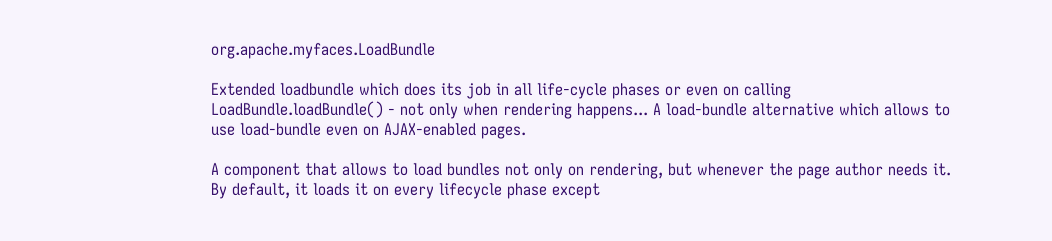org.apache.myfaces.LoadBundle

Extended loadbundle which does its job in all life-cycle phases or even on calling LoadBundle.loadBundle() - not only when rendering happens... A load-bundle alternative which allows to use load-bundle even on AJAX-enabled pages.

A component that allows to load bundles not only on rendering, but whenever the page author needs it. By default, it loads it on every lifecycle phase except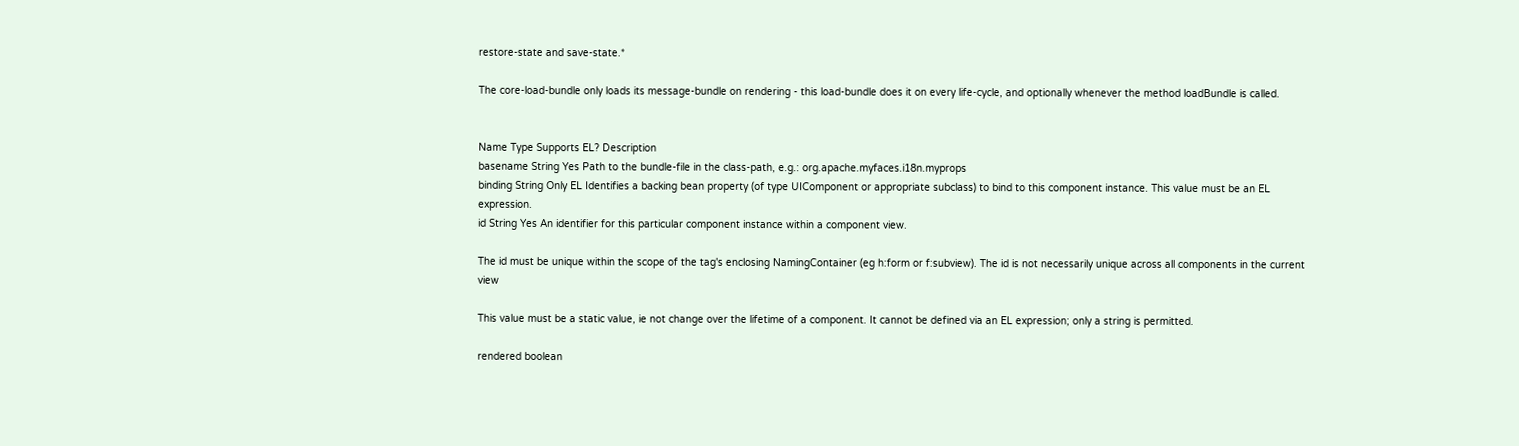restore-state and save-state.*

The core-load-bundle only loads its message-bundle on rendering - this load-bundle does it on every life-cycle, and optionally whenever the method loadBundle is called.


Name Type Supports EL? Description
basename String Yes Path to the bundle-file in the class-path, e.g.: org.apache.myfaces.i18n.myprops
binding String Only EL Identifies a backing bean property (of type UIComponent or appropriate subclass) to bind to this component instance. This value must be an EL expression.
id String Yes An identifier for this particular component instance within a component view.

The id must be unique within the scope of the tag's enclosing NamingContainer (eg h:form or f:subview). The id is not necessarily unique across all components in the current view

This value must be a static value, ie not change over the lifetime of a component. It cannot be defined via an EL expression; only a string is permitted.

rendered boolean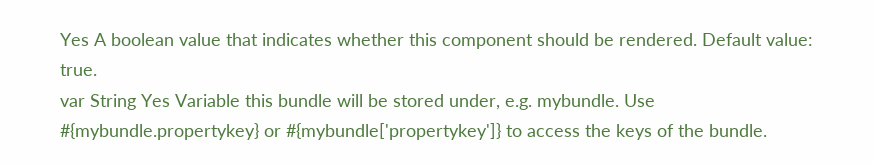Yes A boolean value that indicates whether this component should be rendered. Default value: true.
var String Yes Variable this bundle will be stored under, e.g. mybundle. Use #{mybundle.propertykey} or #{mybundle['propertykey']} to access the keys of the bundle.